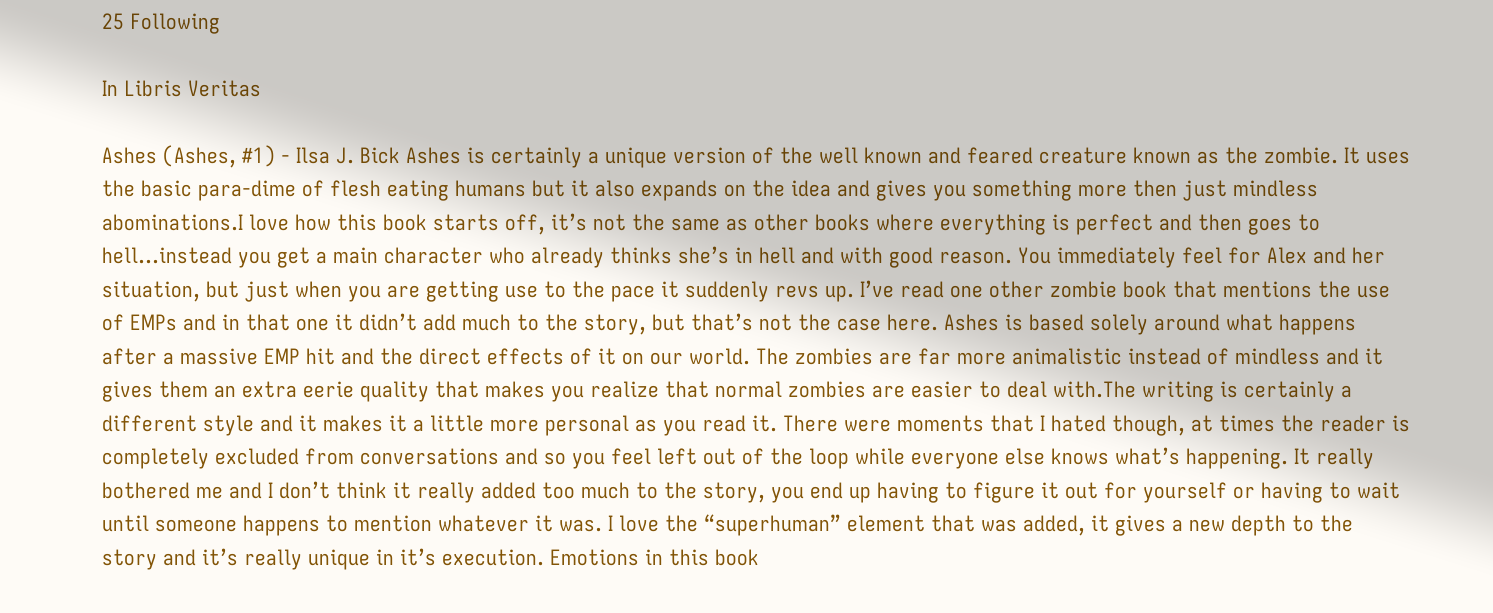25 Following

In Libris Veritas

Ashes (Ashes, #1) - Ilsa J. Bick Ashes is certainly a unique version of the well known and feared creature known as the zombie. It uses the basic para-dime of flesh eating humans but it also expands on the idea and gives you something more then just mindless abominations.I love how this book starts off, it’s not the same as other books where everything is perfect and then goes to hell…instead you get a main character who already thinks she’s in hell and with good reason. You immediately feel for Alex and her situation, but just when you are getting use to the pace it suddenly revs up. I’ve read one other zombie book that mentions the use of EMPs and in that one it didn’t add much to the story, but that’s not the case here. Ashes is based solely around what happens after a massive EMP hit and the direct effects of it on our world. The zombies are far more animalistic instead of mindless and it gives them an extra eerie quality that makes you realize that normal zombies are easier to deal with.The writing is certainly a different style and it makes it a little more personal as you read it. There were moments that I hated though, at times the reader is completely excluded from conversations and so you feel left out of the loop while everyone else knows what’s happening. It really bothered me and I don’t think it really added too much to the story, you end up having to figure it out for yourself or having to wait until someone happens to mention whatever it was. I love the “superhuman” element that was added, it gives a new depth to the story and it’s really unique in it’s execution. Emotions in this book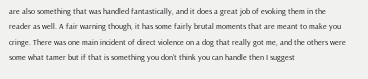are also something that was handled fantastically, and it does a great job of evoking them in the reader as well. A fair warning though, it has some fairly brutal moments that are meant to make you cringe. There was one main incident of direct violence on a dog that really got me, and the others were some what tamer but if that is something you don’t think you can handle then I suggest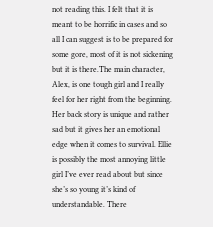not reading this. I felt that it is meant to be horrific in cases and so all I can suggest is to be prepared for some gore, most of it is not sickening but it is there.The main character, Alex, is one tough girl and I really feel for her right from the beginning. Her back story is unique and rather sad but it gives her an emotional edge when it comes to survival. Ellie is possibly the most annoying little girl I’ve ever read about but since she’s so young it’s kind of understandable. There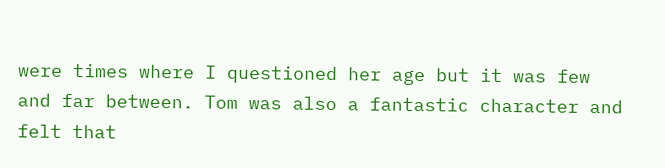were times where I questioned her age but it was few and far between. Tom was also a fantastic character and felt that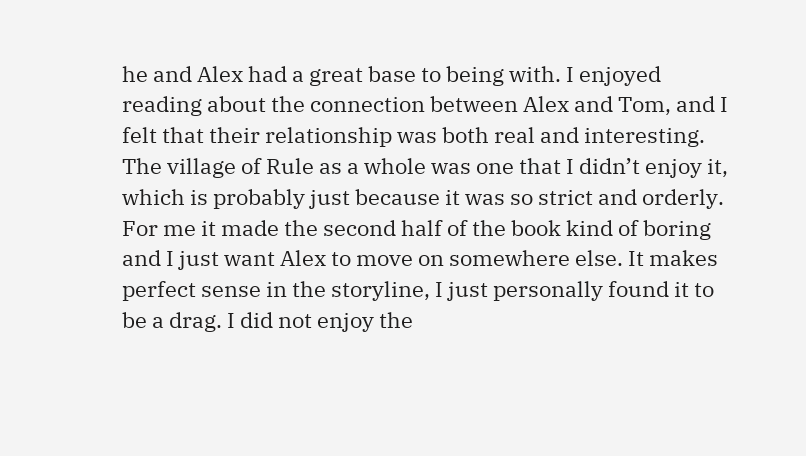he and Alex had a great base to being with. I enjoyed reading about the connection between Alex and Tom, and I felt that their relationship was both real and interesting. The village of Rule as a whole was one that I didn’t enjoy it, which is probably just because it was so strict and orderly. For me it made the second half of the book kind of boring and I just want Alex to move on somewhere else. It makes perfect sense in the storyline, I just personally found it to be a drag. I did not enjoy the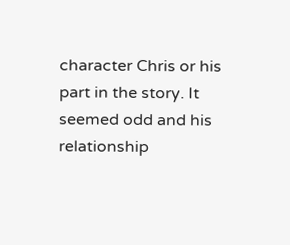character Chris or his part in the story. It seemed odd and his relationship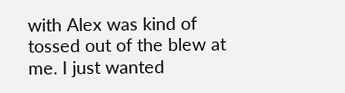with Alex was kind of tossed out of the blew at me. I just wanted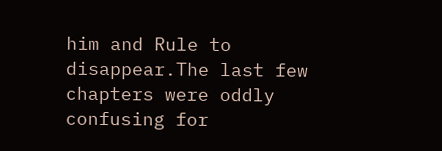him and Rule to disappear.The last few chapters were oddly confusing for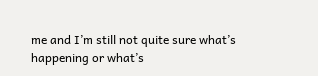me and I’m still not quite sure what’s happening or what’s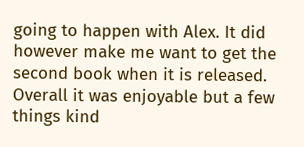going to happen with Alex. It did however make me want to get the second book when it is released. Overall it was enjoyable but a few things kind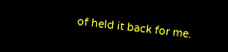of held it back for me.